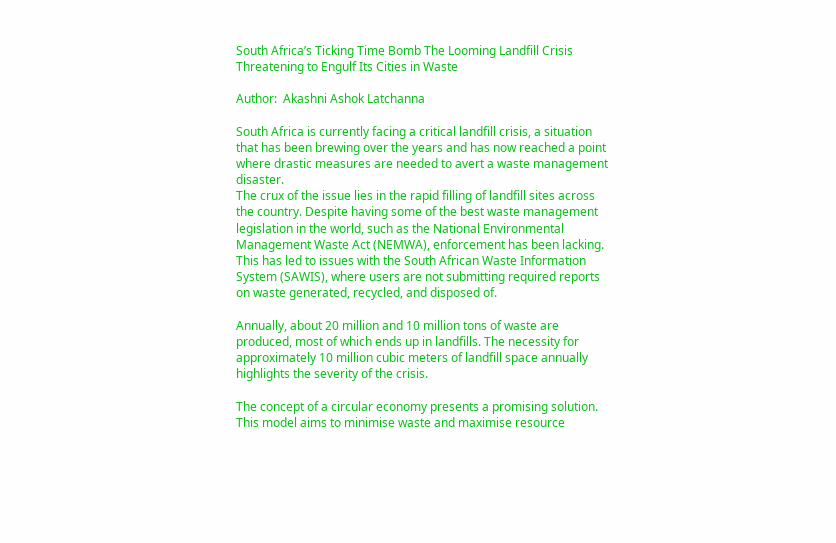South Africa’s Ticking Time Bomb The Looming Landfill Crisis Threatening to Engulf Its Cities in Waste

Author:  Akashni Ashok Latchanna

South Africa is currently facing a critical landfill crisis, a situation that has been brewing over the years and has now reached a point where drastic measures are needed to avert a waste management disaster.
The crux of the issue lies in the rapid filling of landfill sites across the country. Despite having some of the best waste management legislation in the world, such as the National Environmental Management Waste Act (NEMWA), enforcement has been lacking. This has led to issues with the South African Waste Information System (SAWIS), where users are not submitting required reports on waste generated, recycled, and disposed of.

Annually, about 20 million and 10 million tons of waste are produced, most of which ends up in landfills. The necessity for approximately 10 million cubic meters of landfill space annually highlights the severity of the crisis.

The concept of a circular economy presents a promising solution. This model aims to minimise waste and maximise resource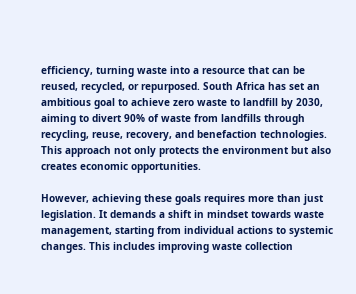efficiency, turning waste into a resource that can be reused, recycled, or repurposed. South Africa has set an ambitious goal to achieve zero waste to landfill by 2030, aiming to divert 90% of waste from landfills through recycling, reuse, recovery, and benefaction technologies. This approach not only protects the environment but also creates economic opportunities.

However, achieving these goals requires more than just legislation. It demands a shift in mindset towards waste management, starting from individual actions to systemic changes. This includes improving waste collection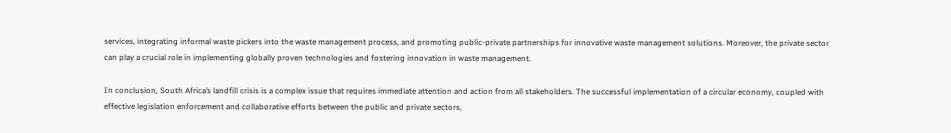services, integrating informal waste pickers into the waste management process, and promoting public-private partnerships for innovative waste management solutions. Moreover, the private sector can play a crucial role in implementing globally proven technologies and fostering innovation in waste management.

In conclusion, South Africa’s landfill crisis is a complex issue that requires immediate attention and action from all stakeholders. The successful implementation of a circular economy, coupled with effective legislation enforcement and collaborative efforts between the public and private sectors,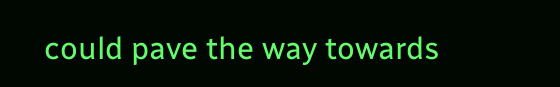could pave the way towards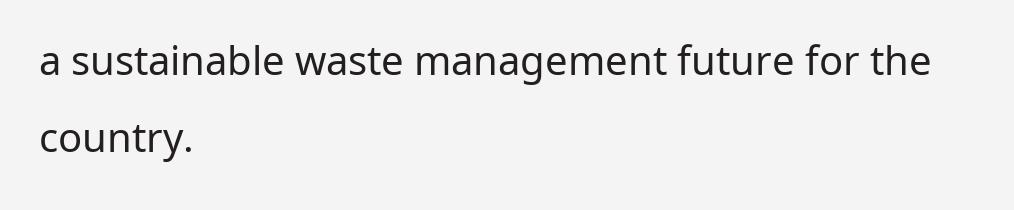a sustainable waste management future for the country.